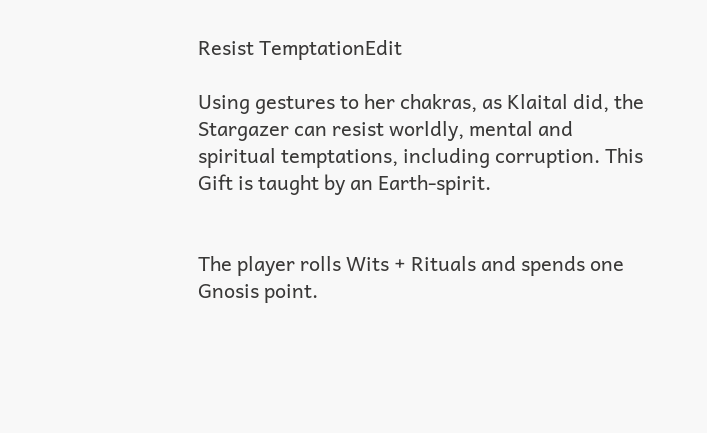Resist TemptationEdit

Using gestures to her chakras, as Klaital did, the Stargazer can resist worldly, mental and spiritual temptations, including corruption. This Gift is taught by an Earth-spirit.


The player rolls Wits + Rituals and spends one Gnosis point.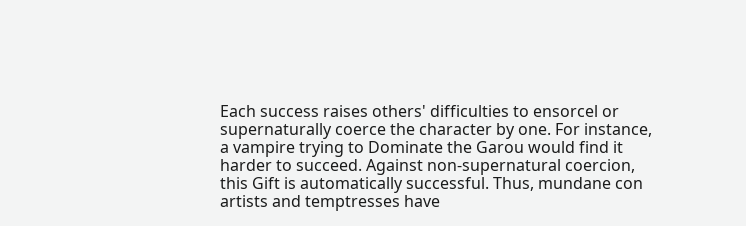Each success raises others' difficulties to ensorcel or supernaturally coerce the character by one. For instance, a vampire trying to Dominate the Garou would find it harder to succeed. Against non-supernatural coercion, this Gift is automatically successful. Thus, mundane con artists and temptresses have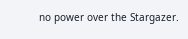no power over the Stargazer.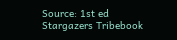Source: 1st ed Stargazers Tribebook